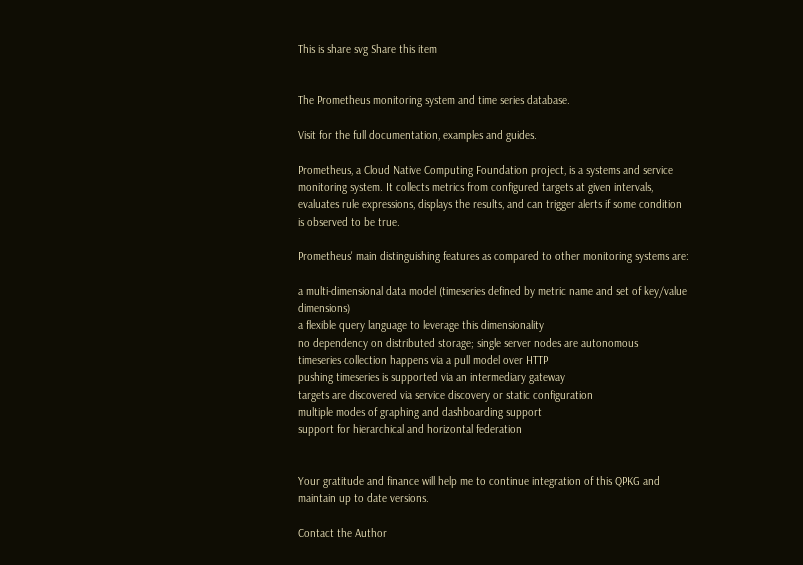This is share svg Share this item


The Prometheus monitoring system and time series database.

Visit for the full documentation, examples and guides.

Prometheus, a Cloud Native Computing Foundation project, is a systems and service monitoring system. It collects metrics from configured targets at given intervals, evaluates rule expressions, displays the results, and can trigger alerts if some condition is observed to be true.

Prometheus' main distinguishing features as compared to other monitoring systems are:

a multi-dimensional data model (timeseries defined by metric name and set of key/value dimensions)
a flexible query language to leverage this dimensionality
no dependency on distributed storage; single server nodes are autonomous
timeseries collection happens via a pull model over HTTP
pushing timeseries is supported via an intermediary gateway
targets are discovered via service discovery or static configuration
multiple modes of graphing and dashboarding support
support for hierarchical and horizontal federation


Your gratitude and finance will help me to continue integration of this QPKG and maintain up to date versions.

Contact the Author